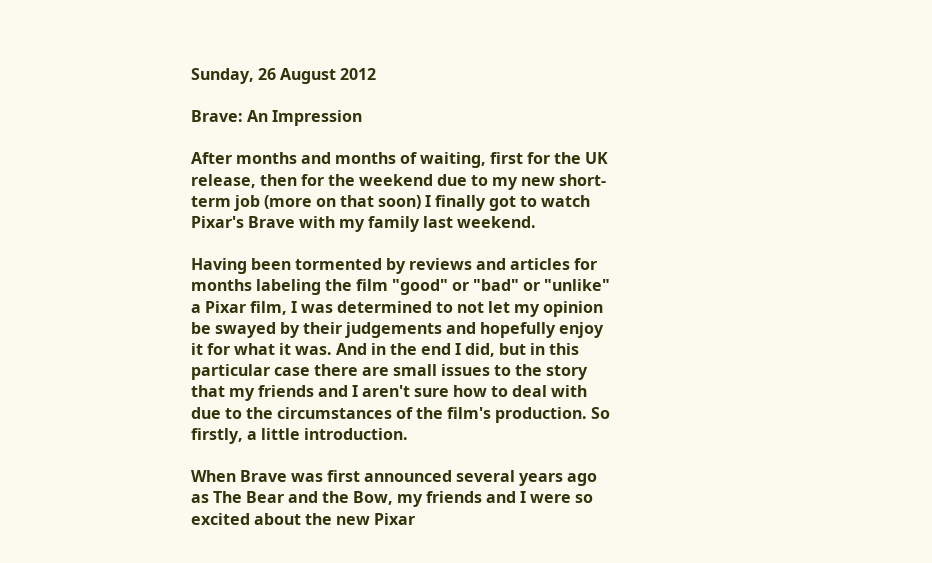Sunday, 26 August 2012

Brave: An Impression

After months and months of waiting, first for the UK release, then for the weekend due to my new short-term job (more on that soon) I finally got to watch Pixar's Brave with my family last weekend.

Having been tormented by reviews and articles for months labeling the film "good" or "bad" or "unlike" a Pixar film, I was determined to not let my opinion be swayed by their judgements and hopefully enjoy it for what it was. And in the end I did, but in this particular case there are small issues to the story that my friends and I aren't sure how to deal with due to the circumstances of the film's production. So firstly, a little introduction.

When Brave was first announced several years ago as The Bear and the Bow, my friends and I were so excited about the new Pixar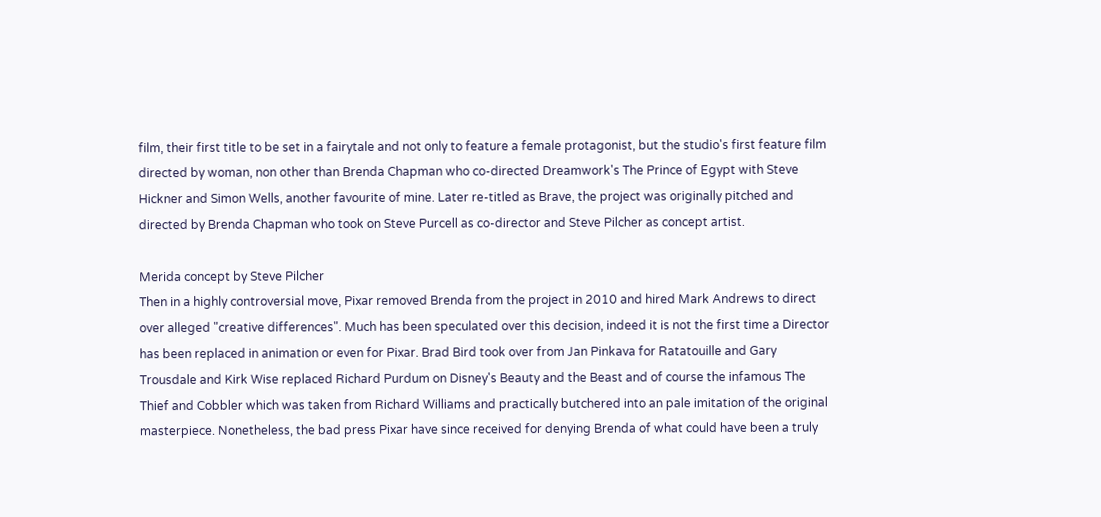film, their first title to be set in a fairytale and not only to feature a female protagonist, but the studio's first feature film directed by woman, non other than Brenda Chapman who co-directed Dreamwork's The Prince of Egypt with Steve Hickner and Simon Wells, another favourite of mine. Later re-titled as Brave, the project was originally pitched and directed by Brenda Chapman who took on Steve Purcell as co-director and Steve Pilcher as concept artist.

Merida concept by Steve Pilcher
Then in a highly controversial move, Pixar removed Brenda from the project in 2010 and hired Mark Andrews to direct over alleged "creative differences". Much has been speculated over this decision, indeed it is not the first time a Director has been replaced in animation or even for Pixar. Brad Bird took over from Jan Pinkava for Ratatouille and Gary Trousdale and Kirk Wise replaced Richard Purdum on Disney's Beauty and the Beast and of course the infamous The Thief and Cobbler which was taken from Richard Williams and practically butchered into an pale imitation of the original masterpiece. Nonetheless, the bad press Pixar have since received for denying Brenda of what could have been a truly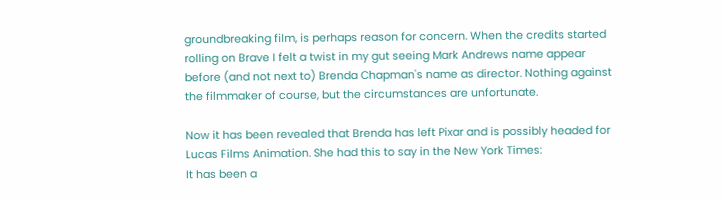groundbreaking film, is perhaps reason for concern. When the credits started rolling on Brave I felt a twist in my gut seeing Mark Andrews name appear before (and not next to) Brenda Chapman's name as director. Nothing against the filmmaker of course, but the circumstances are unfortunate.

Now it has been revealed that Brenda has left Pixar and is possibly headed for Lucas Films Animation. She had this to say in the New York Times:
It has been a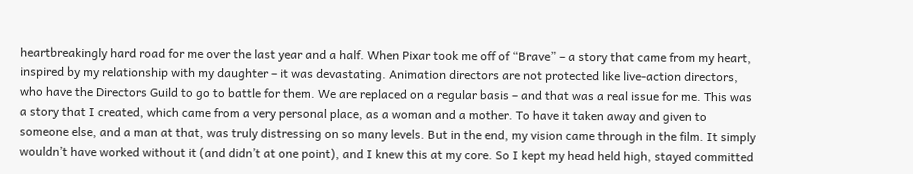heartbreakingly hard road for me over the last year and a half. When Pixar took me off of “Brave” – a story that came from my heart, inspired by my relationship with my daughter – it was devastating. Animation directors are not protected like live-action directors, who have the Directors Guild to go to battle for them. We are replaced on a regular basis – and that was a real issue for me. This was a story that I created, which came from a very personal place, as a woman and a mother. To have it taken away and given to someone else, and a man at that, was truly distressing on so many levels. But in the end, my vision came through in the film. It simply wouldn’t have worked without it (and didn’t at one point), and I knew this at my core. So I kept my head held high, stayed committed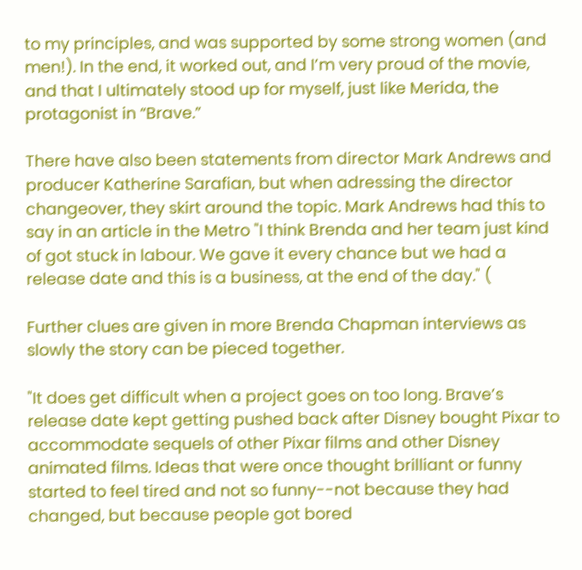to my principles, and was supported by some strong women (and men!). In the end, it worked out, and I’m very proud of the movie, and that I ultimately stood up for myself, just like Merida, the protagonist in “Brave.”

There have also been statements from director Mark Andrews and producer Katherine Sarafian, but when adressing the director changeover, they skirt around the topic. Mark Andrews had this to say in an article in the Metro "I think Brenda and her team just kind of got stuck in labour. We gave it every chance but we had a release date and this is a business, at the end of the day." (

Further clues are given in more Brenda Chapman interviews as slowly the story can be pieced together.

"It does get difficult when a project goes on too long. Brave’s release date kept getting pushed back after Disney bought Pixar to accommodate sequels of other Pixar films and other Disney animated films. Ideas that were once thought brilliant or funny started to feel tired and not so funny--not because they had changed, but because people got bored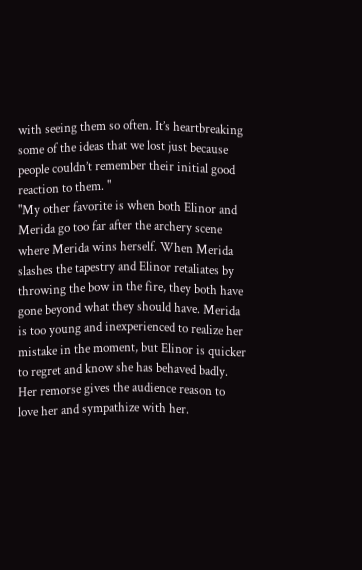with seeing them so often. It’s heartbreaking some of the ideas that we lost just because people couldn’t remember their initial good reaction to them. "
"My other favorite is when both Elinor and Merida go too far after the archery scene where Merida wins herself. When Merida slashes the tapestry and Elinor retaliates by throwing the bow in the fire, they both have gone beyond what they should have. Merida is too young and inexperienced to realize her mistake in the moment, but Elinor is quicker to regret and know she has behaved badly. Her remorse gives the audience reason to love her and sympathize with her.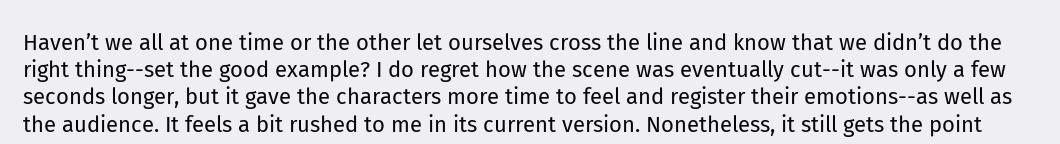Haven’t we all at one time or the other let ourselves cross the line and know that we didn’t do the right thing--set the good example? I do regret how the scene was eventually cut--it was only a few seconds longer, but it gave the characters more time to feel and register their emotions--as well as the audience. It feels a bit rushed to me in its current version. Nonetheless, it still gets the point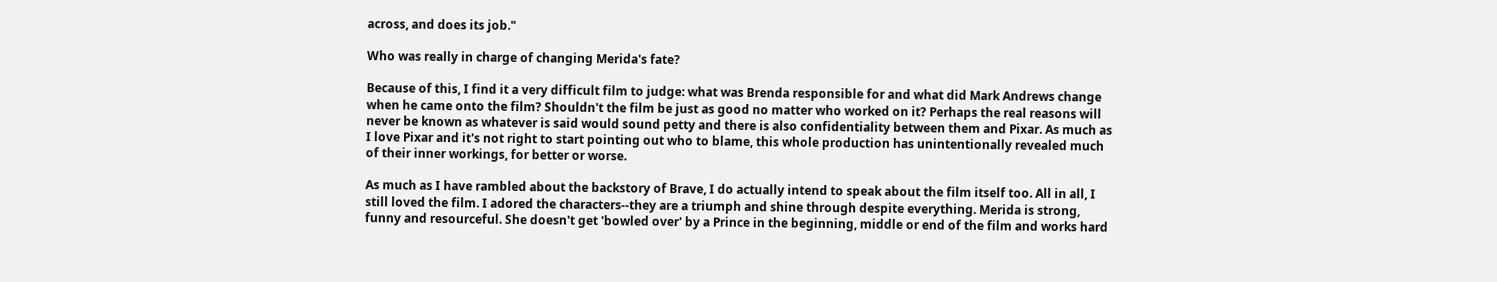across, and does its job."

Who was really in charge of changing Merida's fate?

Because of this, I find it a very difficult film to judge: what was Brenda responsible for and what did Mark Andrews change when he came onto the film? Shouldn't the film be just as good no matter who worked on it? Perhaps the real reasons will never be known as whatever is said would sound petty and there is also confidentiality between them and Pixar. As much as I love Pixar and it's not right to start pointing out who to blame, this whole production has unintentionally revealed much of their inner workings, for better or worse.

As much as I have rambled about the backstory of Brave, I do actually intend to speak about the film itself too. All in all, I still loved the film. I adored the characters--they are a triumph and shine through despite everything. Merida is strong, funny and resourceful. She doesn't get 'bowled over' by a Prince in the beginning, middle or end of the film and works hard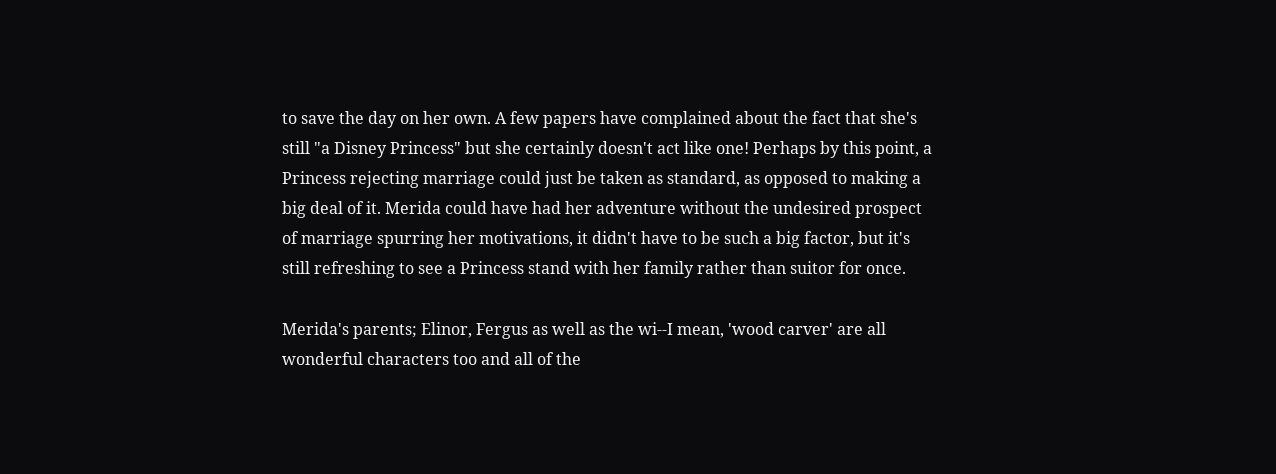to save the day on her own. A few papers have complained about the fact that she's still "a Disney Princess" but she certainly doesn't act like one! Perhaps by this point, a Princess rejecting marriage could just be taken as standard, as opposed to making a big deal of it. Merida could have had her adventure without the undesired prospect of marriage spurring her motivations, it didn't have to be such a big factor, but it's still refreshing to see a Princess stand with her family rather than suitor for once.

Merida's parents; Elinor, Fergus as well as the wi--I mean, 'wood carver' are all wonderful characters too and all of the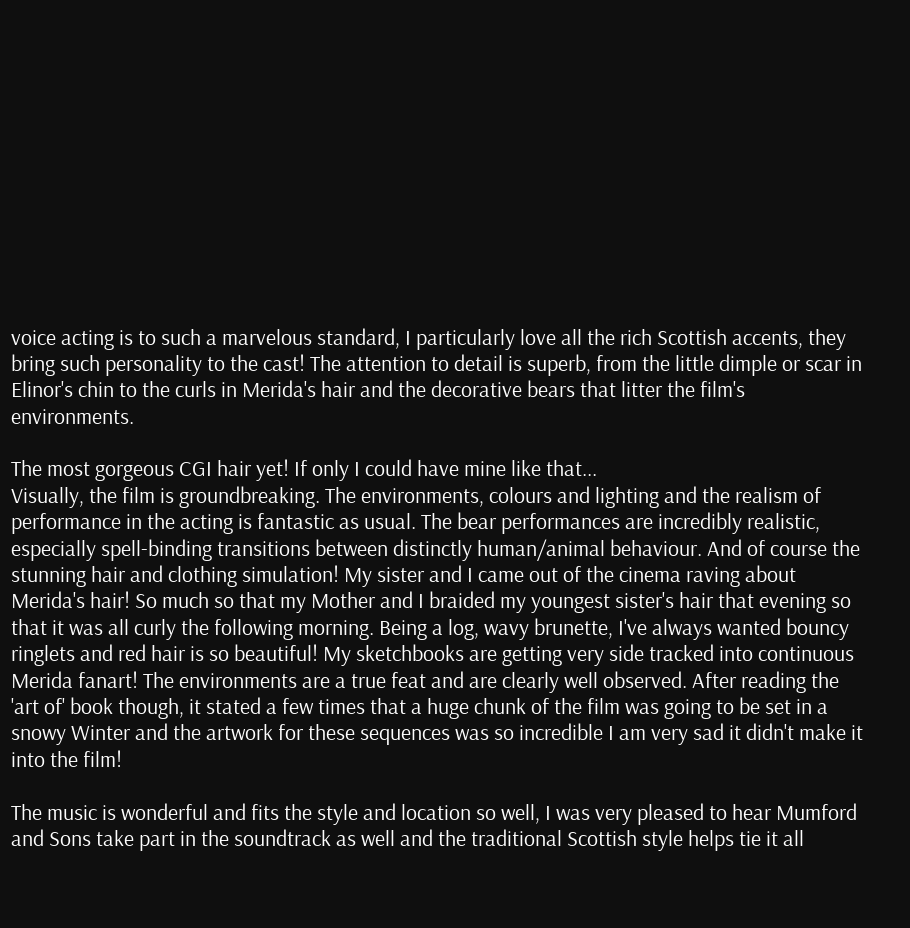voice acting is to such a marvelous standard, I particularly love all the rich Scottish accents, they bring such personality to the cast! The attention to detail is superb, from the little dimple or scar in Elinor's chin to the curls in Merida's hair and the decorative bears that litter the film's environments.

The most gorgeous CGI hair yet! If only I could have mine like that...
Visually, the film is groundbreaking. The environments, colours and lighting and the realism of performance in the acting is fantastic as usual. The bear performances are incredibly realistic, especially spell-binding transitions between distinctly human/animal behaviour. And of course the stunning hair and clothing simulation! My sister and I came out of the cinema raving about Merida's hair! So much so that my Mother and I braided my youngest sister's hair that evening so that it was all curly the following morning. Being a log, wavy brunette, I've always wanted bouncy ringlets and red hair is so beautiful! My sketchbooks are getting very side tracked into continuous Merida fanart! The environments are a true feat and are clearly well observed. After reading the 'art of' book though, it stated a few times that a huge chunk of the film was going to be set in a snowy Winter and the artwork for these sequences was so incredible I am very sad it didn't make it into the film!

The music is wonderful and fits the style and location so well, I was very pleased to hear Mumford and Sons take part in the soundtrack as well and the traditional Scottish style helps tie it all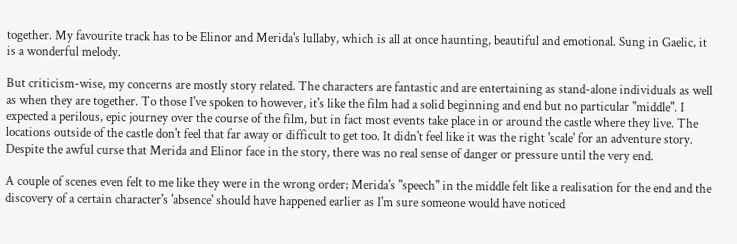together. My favourite track has to be Elinor and Merida's lullaby, which is all at once haunting, beautiful and emotional. Sung in Gaelic, it is a wonderful melody.

But criticism-wise, my concerns are mostly story related. The characters are fantastic and are entertaining as stand-alone individuals as well as when they are together. To those I've spoken to however, it's like the film had a solid beginning and end but no particular "middle". I expected a perilous, epic journey over the course of the film, but in fact most events take place in or around the castle where they live. The locations outside of the castle don't feel that far away or difficult to get too. It didn't feel like it was the right 'scale' for an adventure story. Despite the awful curse that Merida and Elinor face in the story, there was no real sense of danger or pressure until the very end.

A couple of scenes even felt to me like they were in the wrong order; Merida's "speech" in the middle felt like a realisation for the end and the discovery of a certain character's 'absence' should have happened earlier as I'm sure someone would have noticed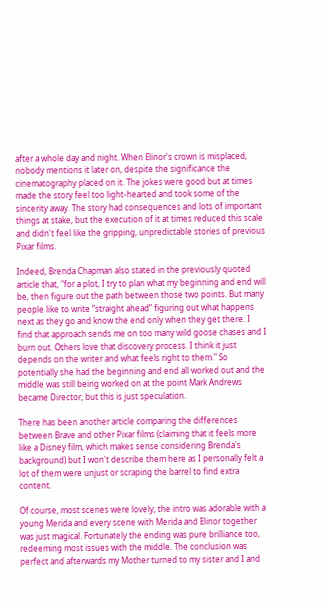after a whole day and night. When Elinor's crown is misplaced, nobody mentions it later on, despite the significance the cinematography placed on it. The jokes were good but at times made the story feel too light-hearted and took some of the sincerity away. The story had consequences and lots of important things at stake, but the execution of it at times reduced this scale and didn't feel like the gripping, unpredictable stories of previous Pixar films.

Indeed, Brenda Chapman also stated in the previously quoted article that, "for a plot, I try to plan what my beginning and end will be, then figure out the path between those two points. But many people like to write “straight ahead” figuring out what happens next as they go and know the end only when they get there. I find that approach sends me on too many wild goose chases and I burn out. Others love that discovery process. I think it just depends on the writer and what feels right to them." So potentially she had the beginning and end all worked out and the middle was still being worked on at the point Mark Andrews became Director, but this is just speculation.

There has been another article comparing the differences between Brave and other Pixar films (claiming that it feels more like a Disney film, which makes sense considering Brenda's background) but I won't describe them here as I personally felt a lot of them were unjust or scraping the barrel to find extra content.

Of course, most scenes were lovely, the intro was adorable with a young Merida and every scene with Merida and Elinor together was just magical. Fortunately the ending was pure brilliance too, redeeming most issues with the middle. The conclusion was perfect and afterwards my Mother turned to my sister and I and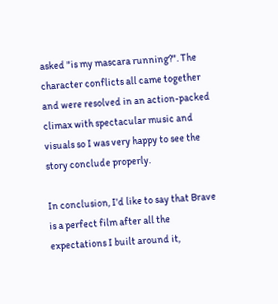asked "is my mascara running?". The character conflicts all came together and were resolved in an action-packed climax with spectacular music and visuals so I was very happy to see the story conclude properly.

In conclusion, I'd like to say that Brave is a perfect film after all the expectations I built around it,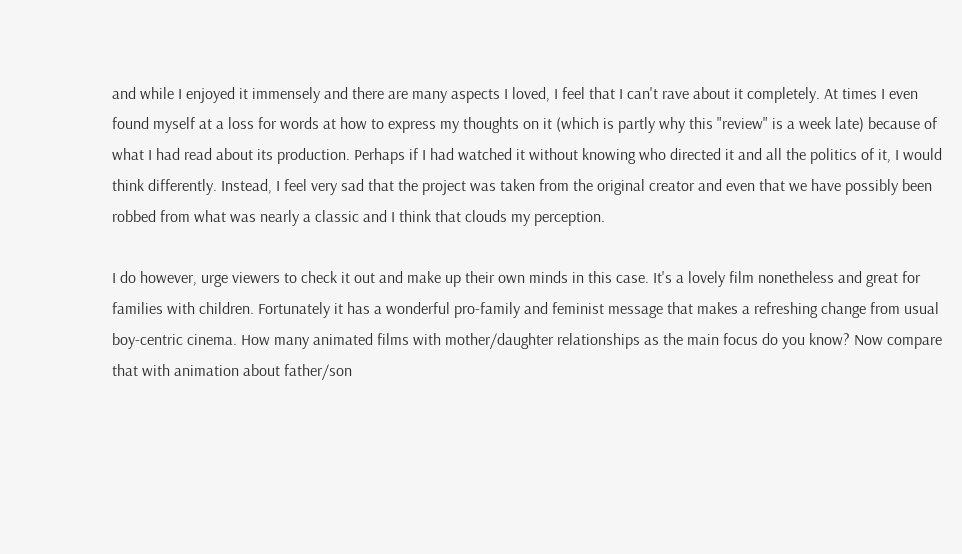and while I enjoyed it immensely and there are many aspects I loved, I feel that I can't rave about it completely. At times I even found myself at a loss for words at how to express my thoughts on it (which is partly why this "review" is a week late) because of what I had read about its production. Perhaps if I had watched it without knowing who directed it and all the politics of it, I would think differently. Instead, I feel very sad that the project was taken from the original creator and even that we have possibly been robbed from what was nearly a classic and I think that clouds my perception.

I do however, urge viewers to check it out and make up their own minds in this case. It's a lovely film nonetheless and great for families with children. Fortunately it has a wonderful pro-family and feminist message that makes a refreshing change from usual boy-centric cinema. How many animated films with mother/daughter relationships as the main focus do you know? Now compare that with animation about father/son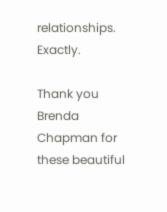relationships. Exactly.

Thank you Brenda Chapman for these beautiful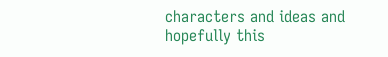characters and ideas and hopefully this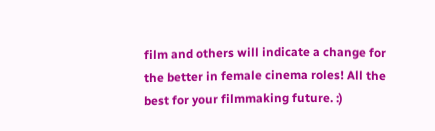film and others will indicate a change for the better in female cinema roles! All the best for your filmmaking future. :)